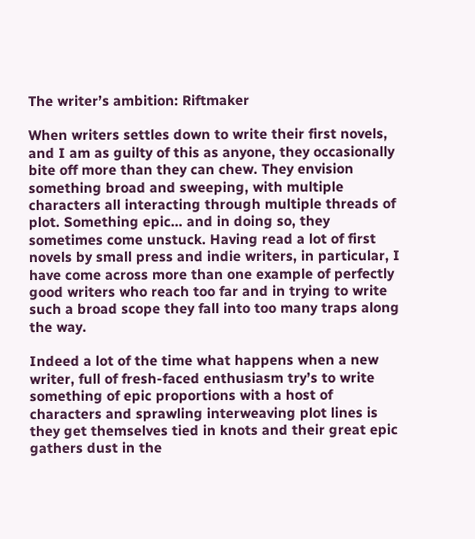The writer’s ambition: Riftmaker

When writers settles down to write their first novels, and I am as guilty of this as anyone, they occasionally bite off more than they can chew. They envision something broad and sweeping, with multiple characters all interacting through multiple threads of plot. Something epic… and in doing so, they sometimes come unstuck. Having read a lot of first novels by small press and indie writers, in particular, I have come across more than one example of perfectly good writers who reach too far and in trying to write such a broad scope they fall into too many traps along the way.

Indeed a lot of the time what happens when a new writer, full of fresh-faced enthusiasm try’s to write something of epic proportions with a host of characters and sprawling interweaving plot lines is they get themselves tied in knots and their great epic gathers dust in the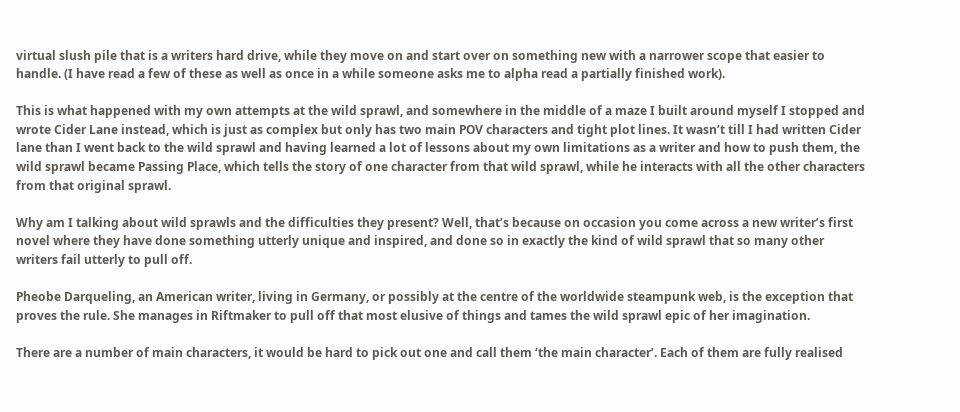virtual slush pile that is a writers hard drive, while they move on and start over on something new with a narrower scope that easier to handle. (I have read a few of these as well as once in a while someone asks me to alpha read a partially finished work).

This is what happened with my own attempts at the wild sprawl, and somewhere in the middle of a maze I built around myself I stopped and wrote Cider Lane instead, which is just as complex but only has two main POV characters and tight plot lines. It wasn’t till I had written Cider lane than I went back to the wild sprawl and having learned a lot of lessons about my own limitations as a writer and how to push them, the wild sprawl became Passing Place, which tells the story of one character from that wild sprawl, while he interacts with all the other characters from that original sprawl.

Why am I talking about wild sprawls and the difficulties they present? Well, that’s because on occasion you come across a new writer’s first novel where they have done something utterly unique and inspired, and done so in exactly the kind of wild sprawl that so many other writers fail utterly to pull off.

Pheobe Darqueling, an American writer, living in Germany, or possibly at the centre of the worldwide steampunk web, is the exception that proves the rule. She manages in Riftmaker to pull off that most elusive of things and tames the wild sprawl epic of her imagination.

There are a number of main characters, it would be hard to pick out one and call them ‘the main character’. Each of them are fully realised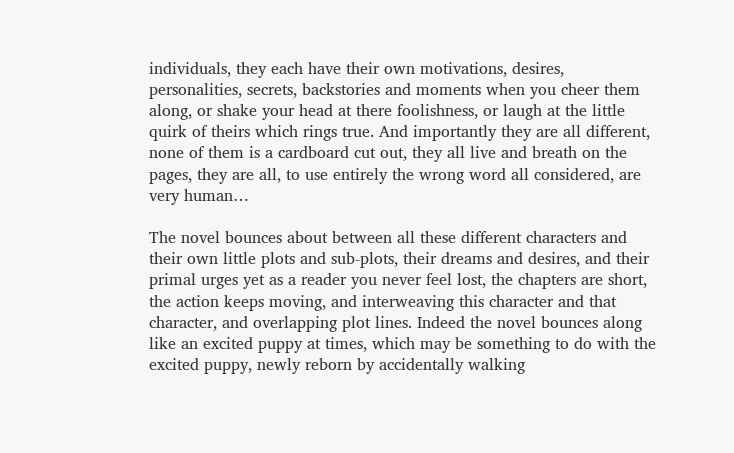individuals, they each have their own motivations, desires, personalities, secrets, backstories and moments when you cheer them along, or shake your head at there foolishness, or laugh at the little quirk of theirs which rings true. And importantly they are all different, none of them is a cardboard cut out, they all live and breath on the pages, they are all, to use entirely the wrong word all considered, are very human…

The novel bounces about between all these different characters and their own little plots and sub-plots, their dreams and desires, and their primal urges yet as a reader you never feel lost, the chapters are short, the action keeps moving, and interweaving this character and that character, and overlapping plot lines. Indeed the novel bounces along like an excited puppy at times, which may be something to do with the excited puppy, newly reborn by accidentally walking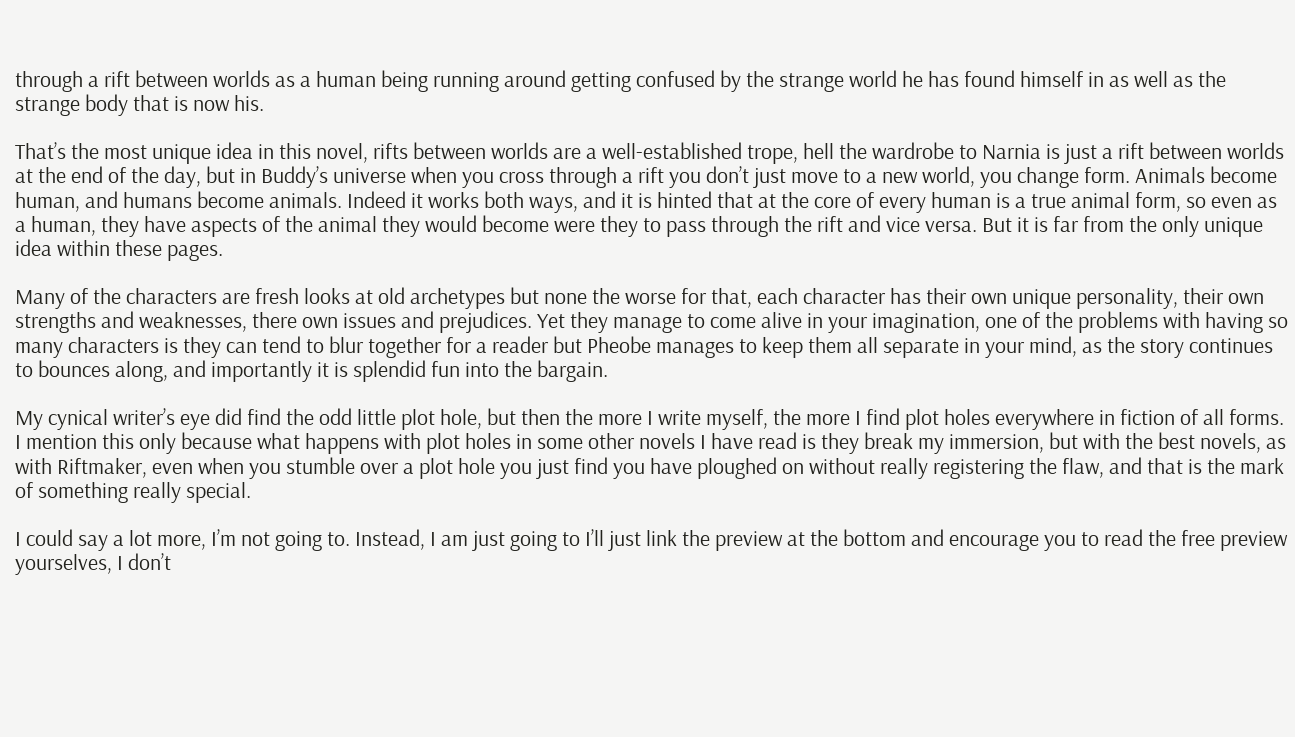through a rift between worlds as a human being running around getting confused by the strange world he has found himself in as well as the strange body that is now his.

That’s the most unique idea in this novel, rifts between worlds are a well-established trope, hell the wardrobe to Narnia is just a rift between worlds at the end of the day, but in Buddy’s universe when you cross through a rift you don’t just move to a new world, you change form. Animals become human, and humans become animals. Indeed it works both ways, and it is hinted that at the core of every human is a true animal form, so even as a human, they have aspects of the animal they would become were they to pass through the rift and vice versa. But it is far from the only unique idea within these pages.

Many of the characters are fresh looks at old archetypes but none the worse for that, each character has their own unique personality, their own strengths and weaknesses, there own issues and prejudices. Yet they manage to come alive in your imagination, one of the problems with having so many characters is they can tend to blur together for a reader but Pheobe manages to keep them all separate in your mind, as the story continues to bounces along, and importantly it is splendid fun into the bargain.

My cynical writer’s eye did find the odd little plot hole, but then the more I write myself, the more I find plot holes everywhere in fiction of all forms. I mention this only because what happens with plot holes in some other novels I have read is they break my immersion, but with the best novels, as with Riftmaker, even when you stumble over a plot hole you just find you have ploughed on without really registering the flaw, and that is the mark of something really special.

I could say a lot more, I’m not going to. Instead, I am just going to I’ll just link the preview at the bottom and encourage you to read the free preview yourselves, I don’t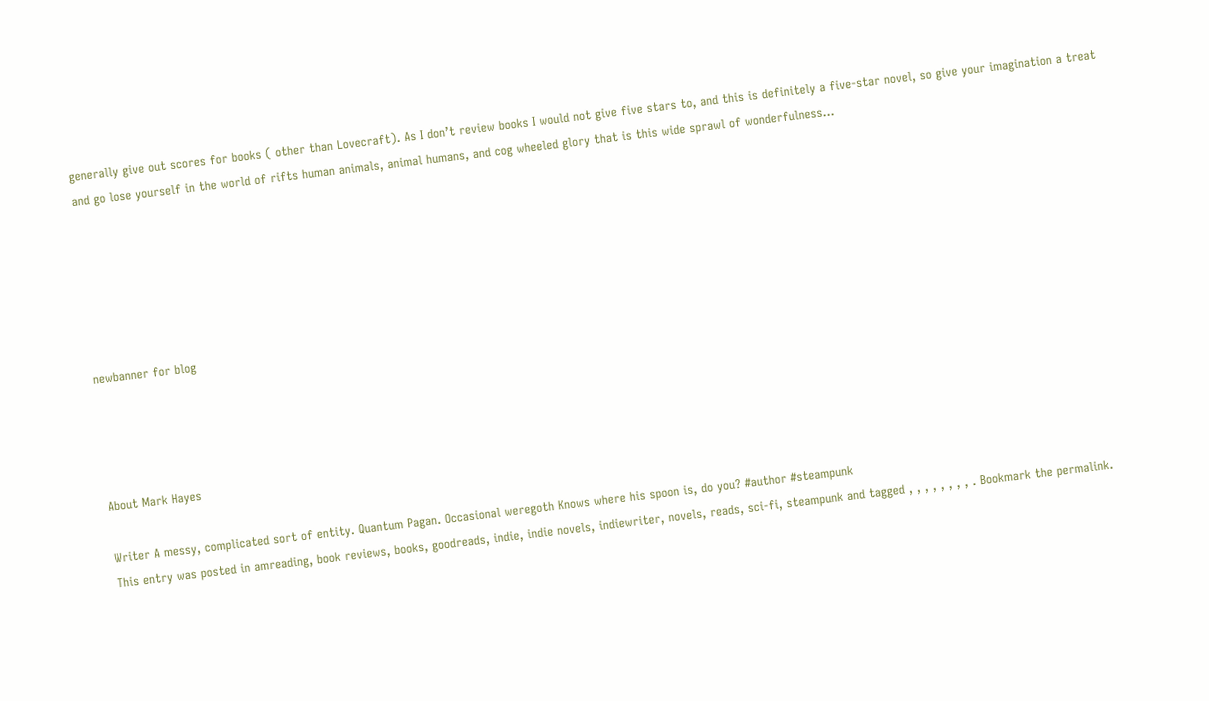generally give out scores for books ( other than Lovecraft). As I don’t review books I would not give five stars to, and this is definitely a five-star novel, so give your imagination a treat and go lose yourself in the world of rifts human animals, animal humans, and cog wheeled glory that is this wide sprawl of wonderfulness…






newbanner for blog




About Mark Hayes

Writer A messy, complicated sort of entity. Quantum Pagan. Occasional weregoth Knows where his spoon is, do you? #author #steampunk
This entry was posted in amreading, book reviews, books, goodreads, indie, indie novels, indiewriter, novels, reads, sci-fi, steampunk and tagged , , , , , , , , . Bookmark the permalink.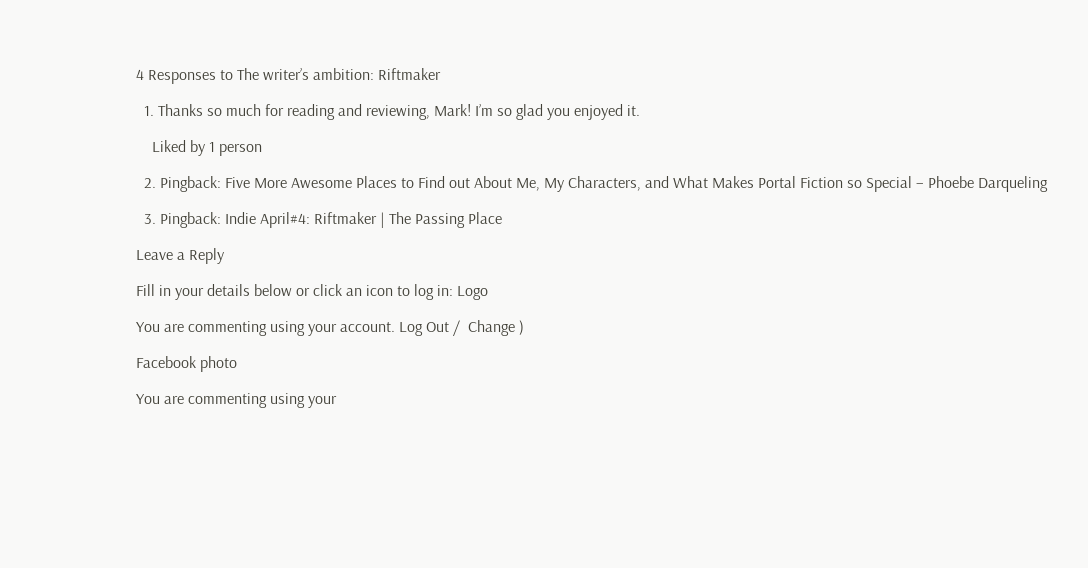4 Responses to The writer’s ambition: Riftmaker

  1. Thanks so much for reading and reviewing, Mark! I’m so glad you enjoyed it.

    Liked by 1 person

  2. Pingback: Five More Awesome Places to Find out About Me, My Characters, and What Makes Portal Fiction so Special – Phoebe Darqueling

  3. Pingback: Indie April#4: Riftmaker | The Passing Place

Leave a Reply

Fill in your details below or click an icon to log in: Logo

You are commenting using your account. Log Out /  Change )

Facebook photo

You are commenting using your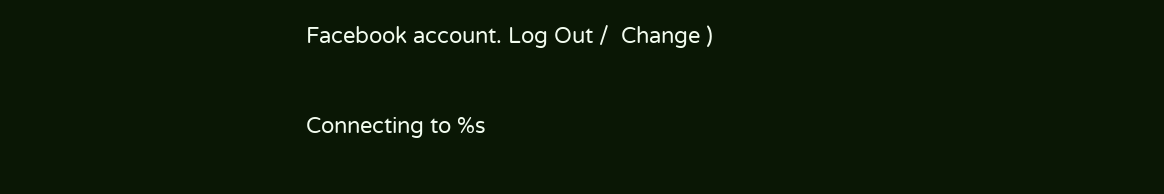Facebook account. Log Out /  Change )

Connecting to %s